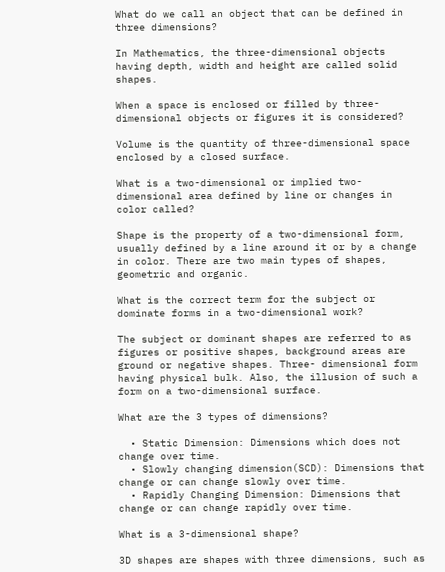What do we call an object that can be defined in three dimensions?

In Mathematics, the three-dimensional objects having depth, width and height are called solid shapes.

When a space is enclosed or filled by three-dimensional objects or figures it is considered?

Volume is the quantity of three-dimensional space enclosed by a closed surface.

What is a two-dimensional or implied two-dimensional area defined by line or changes in color called?

Shape is the property of a two-dimensional form, usually defined by a line around it or by a change in color. There are two main types of shapes, geometric and organic.

What is the correct term for the subject or dominate forms in a two-dimensional work?

The subject or dominant shapes are referred to as figures or positive shapes, background areas are ground or negative shapes. Three- dimensional form having physical bulk. Also, the illusion of such a form on a two-dimensional surface.

What are the 3 types of dimensions?

  • Static Dimension: Dimensions which does not change over time.
  • Slowly changing dimension(SCD): Dimensions that change or can change slowly over time.
  • Rapidly Changing Dimension: Dimensions that change or can change rapidly over time.

What is a 3-dimensional shape?

3D shapes are shapes with three dimensions, such as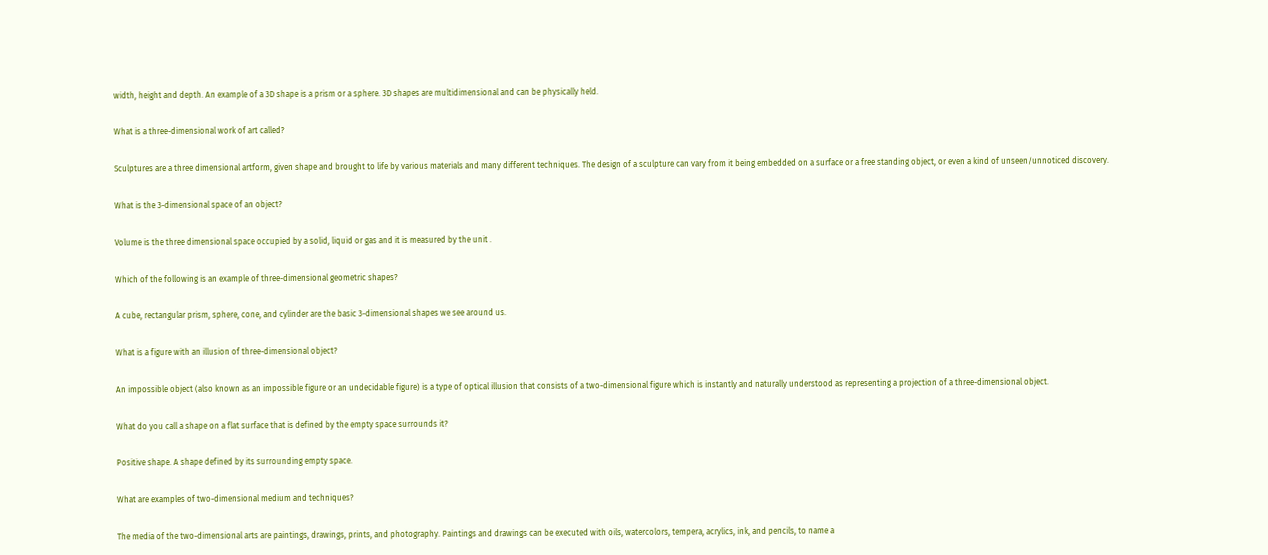width, height and depth. An example of a 3D shape is a prism or a sphere. 3D shapes are multidimensional and can be physically held.

What is a three-dimensional work of art called?

Sculptures are a three dimensional artform, given shape and brought to life by various materials and many different techniques. The design of a sculpture can vary from it being embedded on a surface or a free standing object, or even a kind of unseen/unnoticed discovery.

What is the 3-dimensional space of an object?

Volume is the three dimensional space occupied by a solid, liquid or gas and it is measured by the unit .

Which of the following is an example of three-dimensional geometric shapes?

A cube, rectangular prism, sphere, cone, and cylinder are the basic 3-dimensional shapes we see around us.

What is a figure with an illusion of three-dimensional object?

An impossible object (also known as an impossible figure or an undecidable figure) is a type of optical illusion that consists of a two-dimensional figure which is instantly and naturally understood as representing a projection of a three-dimensional object.

What do you call a shape on a flat surface that is defined by the empty space surrounds it?

Positive shape. A shape defined by its surrounding empty space.

What are examples of two-dimensional medium and techniques?

The media of the two-dimensional arts are paintings, drawings, prints, and photography. Paintings and drawings can be executed with oils, watercolors, tempera, acrylics, ink, and pencils, to name a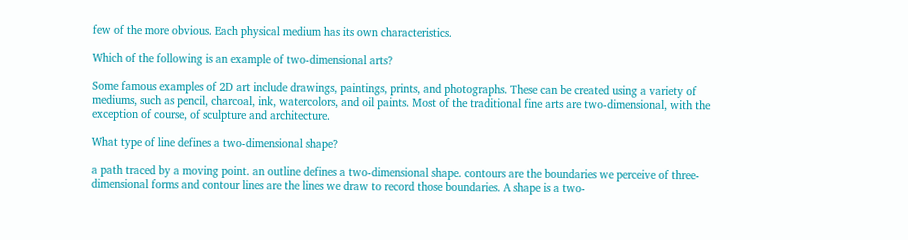few of the more obvious. Each physical medium has its own characteristics.

Which of the following is an example of two-dimensional arts?

Some famous examples of 2D art include drawings, paintings, prints, and photographs. These can be created using a variety of mediums, such as pencil, charcoal, ink, watercolors, and oil paints. Most of the traditional fine arts are two-dimensional, with the exception of course, of sculpture and architecture.

What type of line defines a two-dimensional shape?

a path traced by a moving point. an outline defines a two-dimensional shape. contours are the boundaries we perceive of three-dimensional forms and contour lines are the lines we draw to record those boundaries. A shape is a two-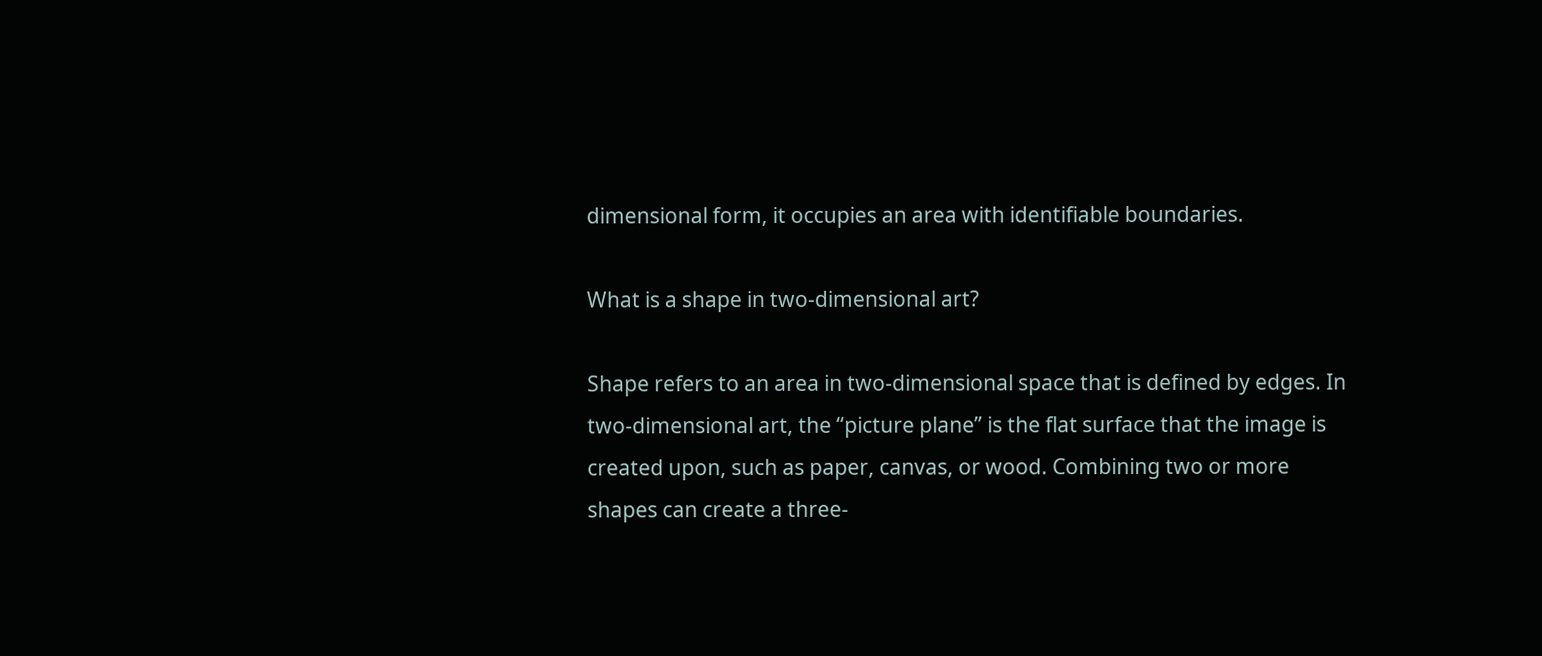dimensional form, it occupies an area with identifiable boundaries.

What is a shape in two-dimensional art?

Shape refers to an area in two-dimensional space that is defined by edges. In two-dimensional art, the “picture plane” is the flat surface that the image is created upon, such as paper, canvas, or wood. Combining two or more shapes can create a three-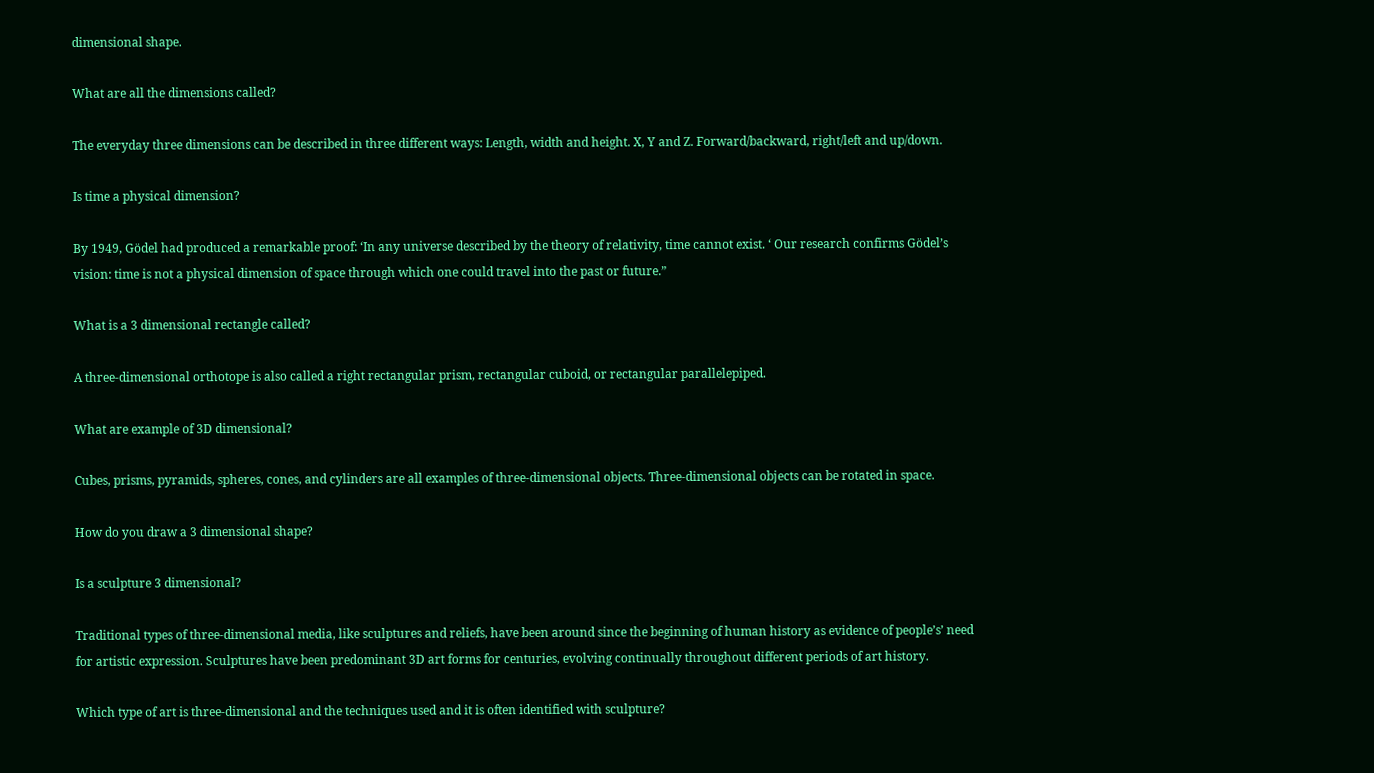dimensional shape.

What are all the dimensions called?

The everyday three dimensions can be described in three different ways: Length, width and height. X, Y and Z. Forward/backward, right/left and up/down.

Is time a physical dimension?

By 1949, Gödel had produced a remarkable proof: ‘In any universe described by the theory of relativity, time cannot exist. ‘ Our research confirms Gödel’s vision: time is not a physical dimension of space through which one could travel into the past or future.”

What is a 3 dimensional rectangle called?

A three-dimensional orthotope is also called a right rectangular prism, rectangular cuboid, or rectangular parallelepiped.

What are example of 3D dimensional?

Cubes, prisms, pyramids, spheres, cones, and cylinders are all examples of three-dimensional objects. Three-dimensional objects can be rotated in space.

How do you draw a 3 dimensional shape?

Is a sculpture 3 dimensional?

Traditional types of three-dimensional media, like sculptures and reliefs, have been around since the beginning of human history as evidence of people’s’ need for artistic expression. Sculptures have been predominant 3D art forms for centuries, evolving continually throughout different periods of art history.

Which type of art is three-dimensional and the techniques used and it is often identified with sculpture?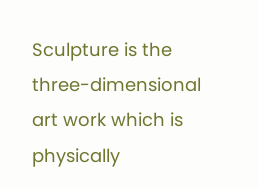Sculpture is the three-dimensional art work which is physically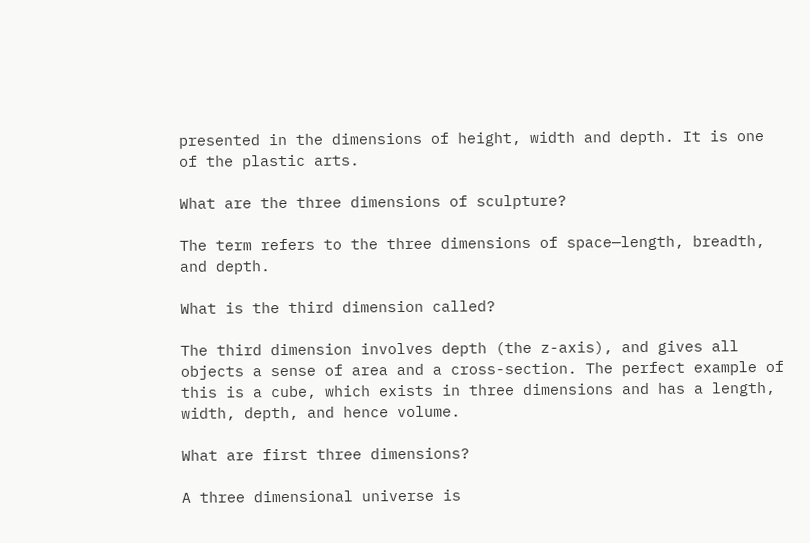presented in the dimensions of height, width and depth. It is one of the plastic arts.

What are the three dimensions of sculpture?

The term refers to the three dimensions of space—length, breadth, and depth.

What is the third dimension called?

The third dimension involves depth (the z-axis), and gives all objects a sense of area and a cross-section. The perfect example of this is a cube, which exists in three dimensions and has a length, width, depth, and hence volume.

What are first three dimensions?

A three dimensional universe is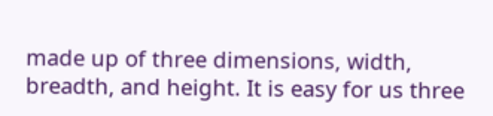made up of three dimensions, width, breadth, and height. It is easy for us three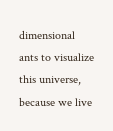dimensional ants to visualize this universe, because we live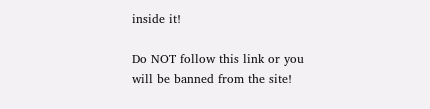inside it!

Do NOT follow this link or you will be banned from the site!